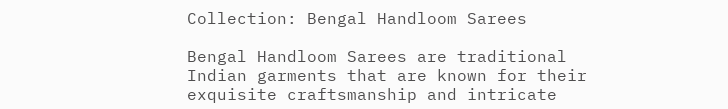Collection: Bengal Handloom Sarees

Bengal Handloom Sarees are traditional Indian garments that are known for their exquisite craftsmanship and intricate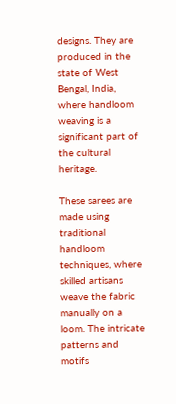designs. They are produced in the state of West Bengal, India, where handloom weaving is a significant part of the cultural heritage.

These sarees are made using traditional handloom techniques, where skilled artisans weave the fabric manually on a loom. The intricate patterns and motifs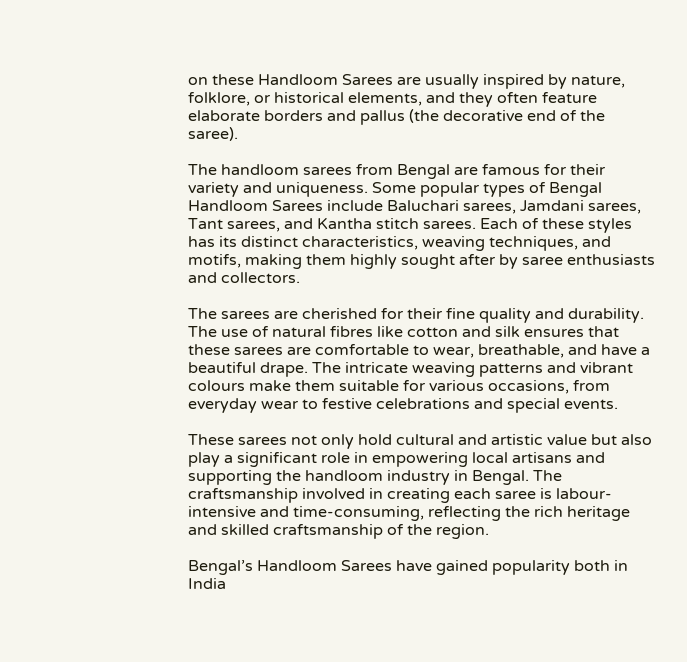on these Handloom Sarees are usually inspired by nature, folklore, or historical elements, and they often feature elaborate borders and pallus (the decorative end of the saree).

The handloom sarees from Bengal are famous for their variety and uniqueness. Some popular types of Bengal Handloom Sarees include Baluchari sarees, Jamdani sarees, Tant sarees, and Kantha stitch sarees. Each of these styles has its distinct characteristics, weaving techniques, and motifs, making them highly sought after by saree enthusiasts and collectors.

The sarees are cherished for their fine quality and durability. The use of natural fibres like cotton and silk ensures that these sarees are comfortable to wear, breathable, and have a beautiful drape. The intricate weaving patterns and vibrant colours make them suitable for various occasions, from everyday wear to festive celebrations and special events.

These sarees not only hold cultural and artistic value but also play a significant role in empowering local artisans and supporting the handloom industry in Bengal. The craftsmanship involved in creating each saree is labour-intensive and time-consuming, reflecting the rich heritage and skilled craftsmanship of the region.

Bengal’s Handloom Sarees have gained popularity both in India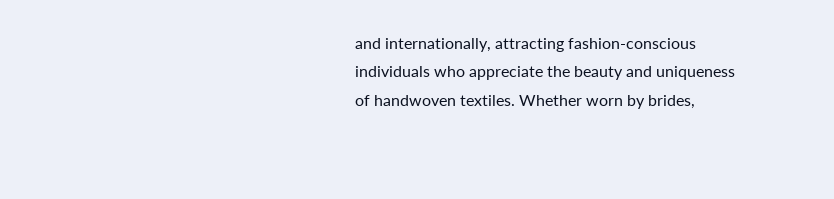and internationally, attracting fashion-conscious individuals who appreciate the beauty and uniqueness of handwoven textiles. Whether worn by brides,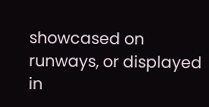showcased on runways, or displayed in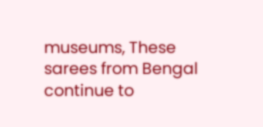museums, These sarees from Bengal continue to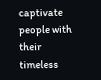captivate people with their timeless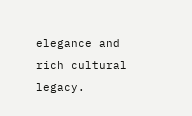elegance and rich cultural legacy.